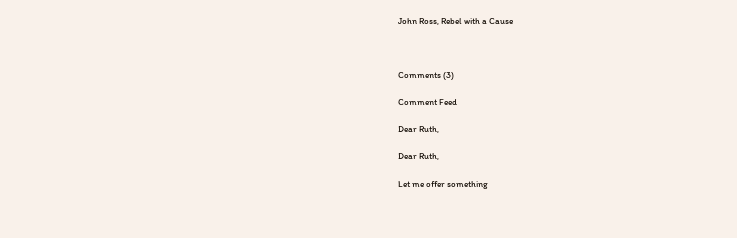John Ross, Rebel with a Cause



Comments (3)

Comment Feed

Dear Ruth,

Dear Ruth,

Let me offer something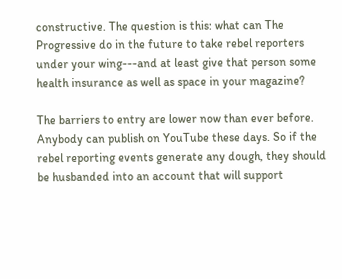constructive. The question is this: what can The Progressive do in the future to take rebel reporters under your wing---and at least give that person some health insurance as well as space in your magazine?

The barriers to entry are lower now than ever before. Anybody can publish on YouTube these days. So if the rebel reporting events generate any dough, they should be husbanded into an account that will support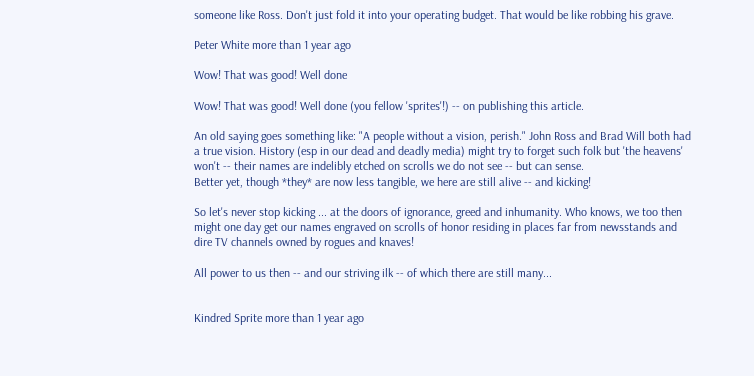someone like Ross. Don't just fold it into your operating budget. That would be like robbing his grave.

Peter White more than 1 year ago

Wow! That was good! Well done

Wow! That was good! Well done (you fellow 'sprites'!) -- on publishing this article.

An old saying goes something like: "A people without a vision, perish." John Ross and Brad Will both had a true vision. History (esp in our dead and deadly media) might try to forget such folk but 'the heavens' won't -- their names are indelibly etched on scrolls we do not see -- but can sense.
Better yet, though *they* are now less tangible, we here are still alive -- and kicking!

So let's never stop kicking ... at the doors of ignorance, greed and inhumanity. Who knows, we too then might one day get our names engraved on scrolls of honor residing in places far from newsstands and dire TV channels owned by rogues and knaves!

All power to us then -- and our striving ilk -- of which there are still many...


Kindred Sprite more than 1 year ago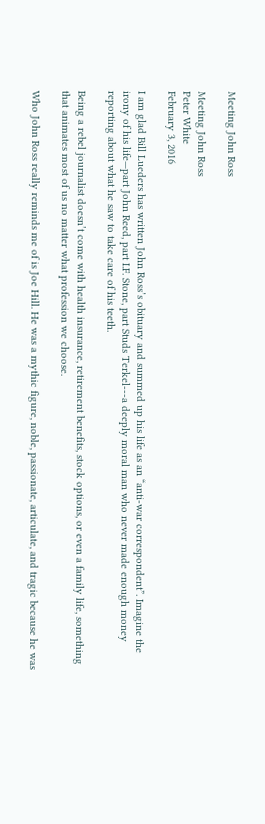Meeting John Ross

Meeting John Ross
Peter White
February 3, 2016

I am glad Bill Lueders has written John Ross’s obituary and summed up his life as an “anti-war correspondent”. Imagine the irony of his life—part John Reed, part I.F. Stone, part Studs Terkel---a deeply moral man who never made enough money reporting about what he saw to take care of his teeth.

Being a rebel journalist doesn’t come with health insurance, retirement benefits, stock options, or even a family life, something that animates most of us no matter what profession we choose.

Who John Ross really reminds me of is Joe Hill. He was a mythic figure, noble, passionate, articulate, and tragic because he was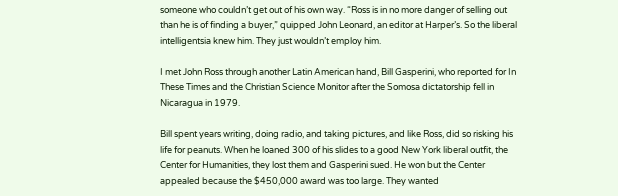someone who couldn’t get out of his own way. “Ross is in no more danger of selling out than he is of finding a buyer,” quipped John Leonard, an editor at Harper’s. So the liberal intelligentsia knew him. They just wouldn’t employ him.

I met John Ross through another Latin American hand, Bill Gasperini, who reported for In These Times and the Christian Science Monitor after the Somosa dictatorship fell in Nicaragua in 1979.

Bill spent years writing, doing radio, and taking pictures, and like Ross, did so risking his life for peanuts. When he loaned 300 of his slides to a good New York liberal outfit, the Center for Humanities, they lost them and Gasperini sued. He won but the Center appealed because the $450,000 award was too large. They wanted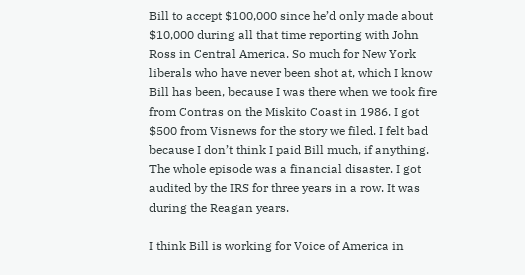Bill to accept $100,000 since he’d only made about $10,000 during all that time reporting with John Ross in Central America. So much for New York liberals who have never been shot at, which I know Bill has been, because I was there when we took fire from Contras on the Miskito Coast in 1986. I got $500 from Visnews for the story we filed. I felt bad because I don’t think I paid Bill much, if anything. The whole episode was a financial disaster. I got audited by the IRS for three years in a row. It was during the Reagan years.

I think Bill is working for Voice of America in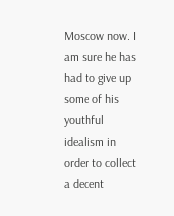Moscow now. I am sure he has had to give up some of his youthful idealism in order to collect a decent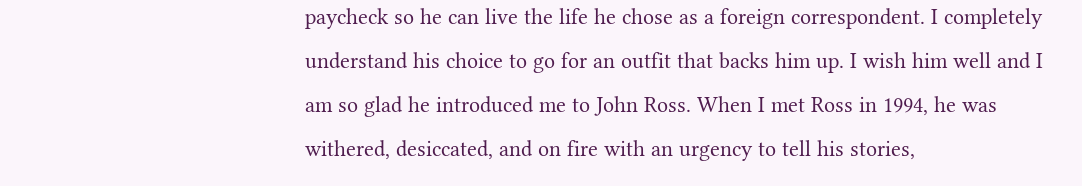paycheck so he can live the life he chose as a foreign correspondent. I completely understand his choice to go for an outfit that backs him up. I wish him well and I am so glad he introduced me to John Ross. When I met Ross in 1994, he was withered, desiccated, and on fire with an urgency to tell his stories,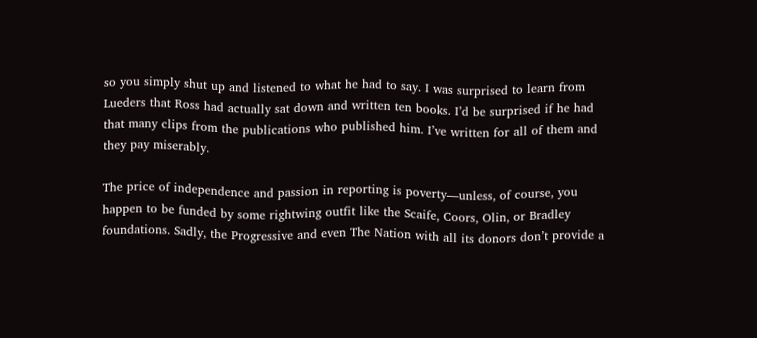so you simply shut up and listened to what he had to say. I was surprised to learn from Lueders that Ross had actually sat down and written ten books. I’d be surprised if he had that many clips from the publications who published him. I’ve written for all of them and they pay miserably.

The price of independence and passion in reporting is poverty—unless, of course, you happen to be funded by some rightwing outfit like the Scaife, Coors, Olin, or Bradley foundations. Sadly, the Progressive and even The Nation with all its donors don’t provide a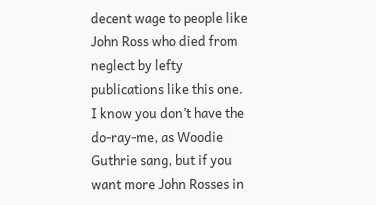decent wage to people like John Ross who died from neglect by lefty publications like this one. I know you don’t have the do-ray-me, as Woodie Guthrie sang, but if you want more John Rosses in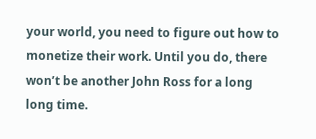your world, you need to figure out how to monetize their work. Until you do, there won’t be another John Ross for a long long time.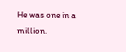He was one in a million.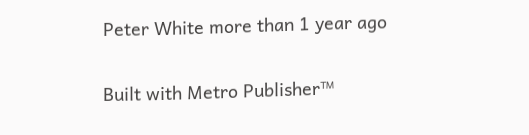Peter White more than 1 year ago

Built with Metro Publisher™